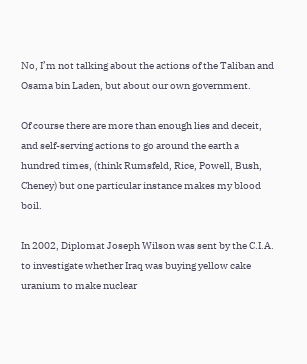No, I’m not talking about the actions of the Taliban and Osama bin Laden, but about our own government.

Of course there are more than enough lies and deceit, and self-serving actions to go around the earth a hundred times, (think Rumsfeld, Rice, Powell, Bush, Cheney) but one particular instance makes my blood boil.

In 2002, Diplomat Joseph Wilson was sent by the C.I.A. to investigate whether Iraq was buying yellow cake uranium to make nuclear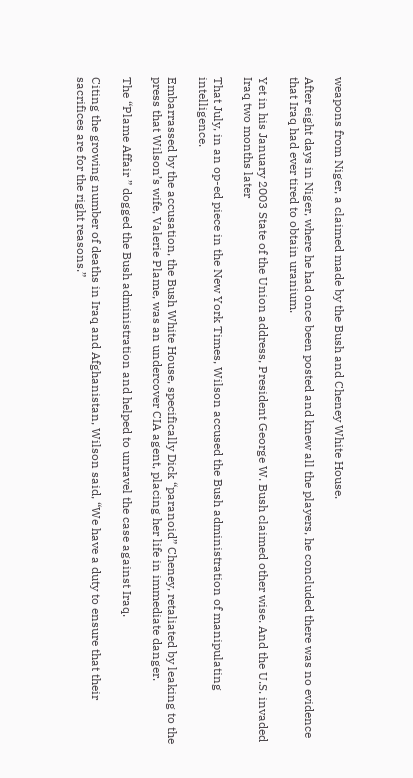weapons from Niger, a claimed made by the Bush and Cheney White House.

After eight days in Niger, where he had once been posted and knew all the players, he concluded there was no evidence that Iraq had ever tired to obtain uranium.

Yet in his January 2003 State of the Union address, President George W. Bush claimed other wise. And the U.S. invaded Iraq two months later

That July, in an op-ed piece in the New York Times, Wilson accused the Bush administration of manipulating intelligence.

Embarrassed by the accusation, the Bush White House, specifically Dick “paranoid” Cheney, retaliated by leaking to the press that Wilson’s wife, Valerie Plame, was an undercover CIA agent, placing her life in immediate danger.

The “Plame Affair ” dogged the Bush administration and helped to unravel the case against Iraq.

Citing the growing number of deaths in Iraq and Afghanistan, Wilson said, “We have a duty to ensure that their sacrifices are for the right reasons.”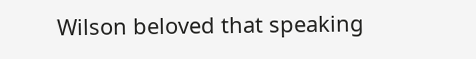Wilson beloved that speaking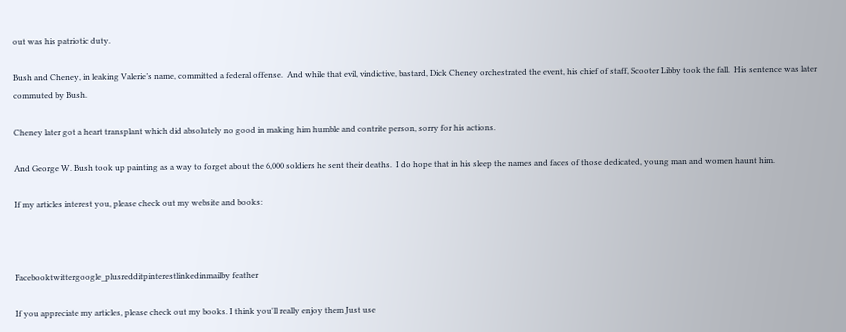out was his patriotic duty.

Bush and Cheney, in leaking Valerie’s name, committed a federal offense.  And while that evil, vindictive, bastard, Dick Cheney orchestrated the event, his chief of staff, Scooter Libby took the fall.  His sentence was later commuted by Bush.

Cheney later got a heart transplant which did absolutely no good in making him humble and contrite person, sorry for his actions.

And George W. Bush took up painting as a way to forget about the 6,000 soldiers he sent their deaths.  I do hope that in his sleep the names and faces of those dedicated, young man and women haunt him.

If my articles interest you, please check out my website and books:



Facebooktwittergoogle_plusredditpinterestlinkedinmailby feather

If you appreciate my articles, please check out my books. I think you'll really enjoy them Just use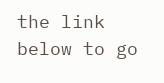the link below to go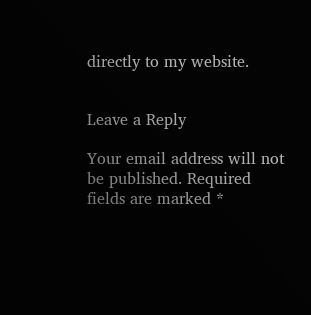directly to my website.


Leave a Reply

Your email address will not be published. Required fields are marked *